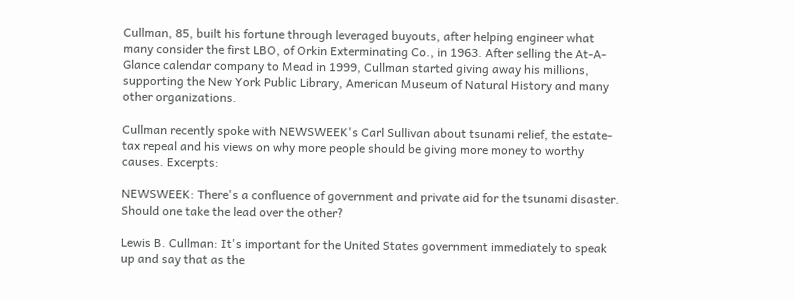Cullman, 85, built his fortune through leveraged buyouts, after helping engineer what many consider the first LBO, of Orkin Exterminating Co., in 1963. After selling the At-A-Glance calendar company to Mead in 1999, Cullman started giving away his millions, supporting the New York Public Library, American Museum of Natural History and many other organizations.

Cullman recently spoke with NEWSWEEK's Carl Sullivan about tsunami relief, the estate-tax repeal and his views on why more people should be giving more money to worthy causes. Excerpts:

NEWSWEEK: There's a confluence of government and private aid for the tsunami disaster. Should one take the lead over the other?

Lewis B. Cullman: It's important for the United States government immediately to speak up and say that as the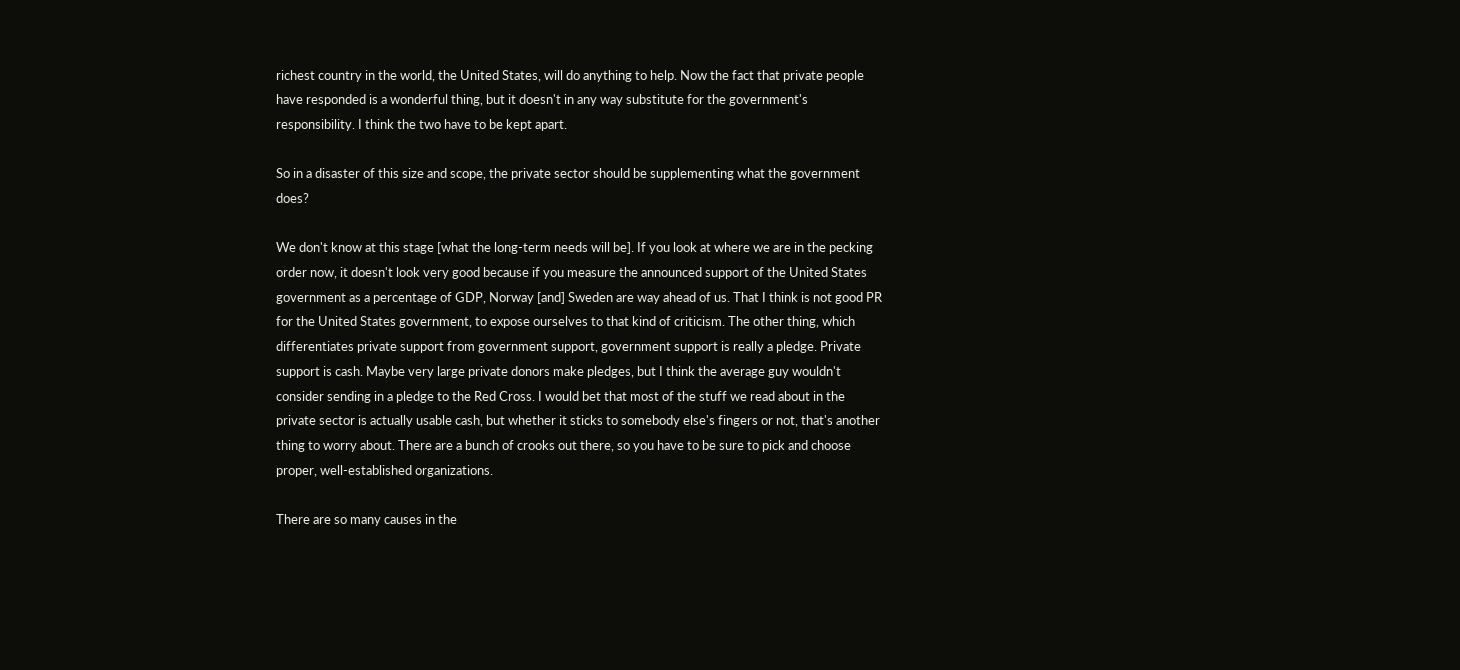richest country in the world, the United States, will do anything to help. Now the fact that private people have responded is a wonderful thing, but it doesn't in any way substitute for the government's responsibility. I think the two have to be kept apart.

So in a disaster of this size and scope, the private sector should be supplementing what the government does?

We don't know at this stage [what the long-term needs will be]. If you look at where we are in the pecking order now, it doesn't look very good because if you measure the announced support of the United States government as a percentage of GDP, Norway [and] Sweden are way ahead of us. That I think is not good PR for the United States government, to expose ourselves to that kind of criticism. The other thing, which differentiates private support from government support, government support is really a pledge. Private support is cash. Maybe very large private donors make pledges, but I think the average guy wouldn't consider sending in a pledge to the Red Cross. I would bet that most of the stuff we read about in the private sector is actually usable cash, but whether it sticks to somebody else's fingers or not, that's another thing to worry about. There are a bunch of crooks out there, so you have to be sure to pick and choose proper, well-established organizations.

There are so many causes in the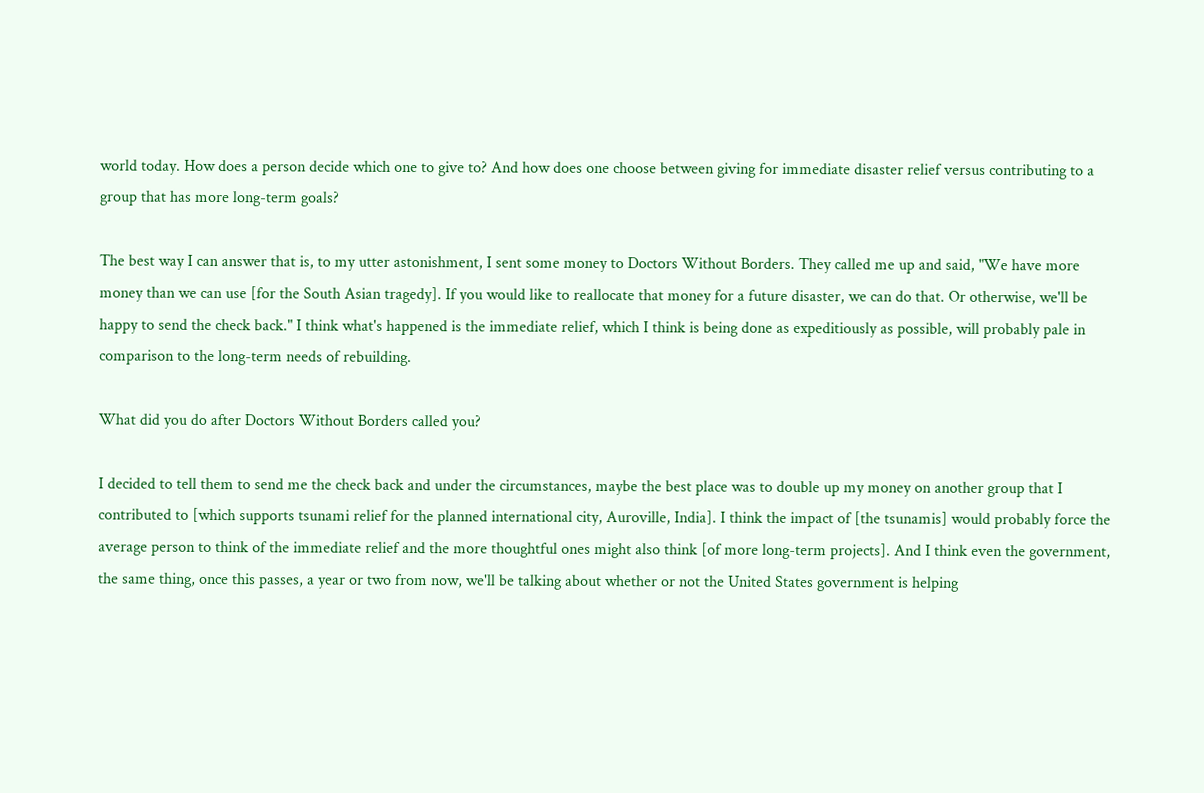world today. How does a person decide which one to give to? And how does one choose between giving for immediate disaster relief versus contributing to a group that has more long-term goals?

The best way I can answer that is, to my utter astonishment, I sent some money to Doctors Without Borders. They called me up and said, "We have more money than we can use [for the South Asian tragedy]. If you would like to reallocate that money for a future disaster, we can do that. Or otherwise, we'll be happy to send the check back." I think what's happened is the immediate relief, which I think is being done as expeditiously as possible, will probably pale in comparison to the long-term needs of rebuilding.

What did you do after Doctors Without Borders called you?

I decided to tell them to send me the check back and under the circumstances, maybe the best place was to double up my money on another group that I contributed to [which supports tsunami relief for the planned international city, Auroville, India]. I think the impact of [the tsunamis] would probably force the average person to think of the immediate relief and the more thoughtful ones might also think [of more long-term projects]. And I think even the government, the same thing, once this passes, a year or two from now, we'll be talking about whether or not the United States government is helping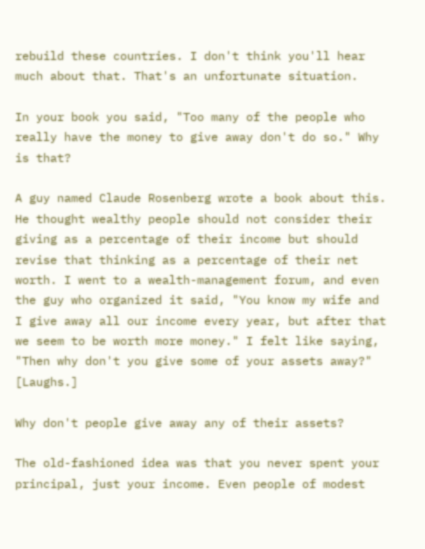rebuild these countries. I don't think you'll hear much about that. That's an unfortunate situation.

In your book you said, "Too many of the people who really have the money to give away don't do so." Why is that?

A guy named Claude Rosenberg wrote a book about this. He thought wealthy people should not consider their giving as a percentage of their income but should revise that thinking as a percentage of their net worth. I went to a wealth-management forum, and even the guy who organized it said, "You know my wife and I give away all our income every year, but after that we seem to be worth more money." I felt like saying, "Then why don't you give some of your assets away?" [Laughs.]

Why don't people give away any of their assets?

The old-fashioned idea was that you never spent your principal, just your income. Even people of modest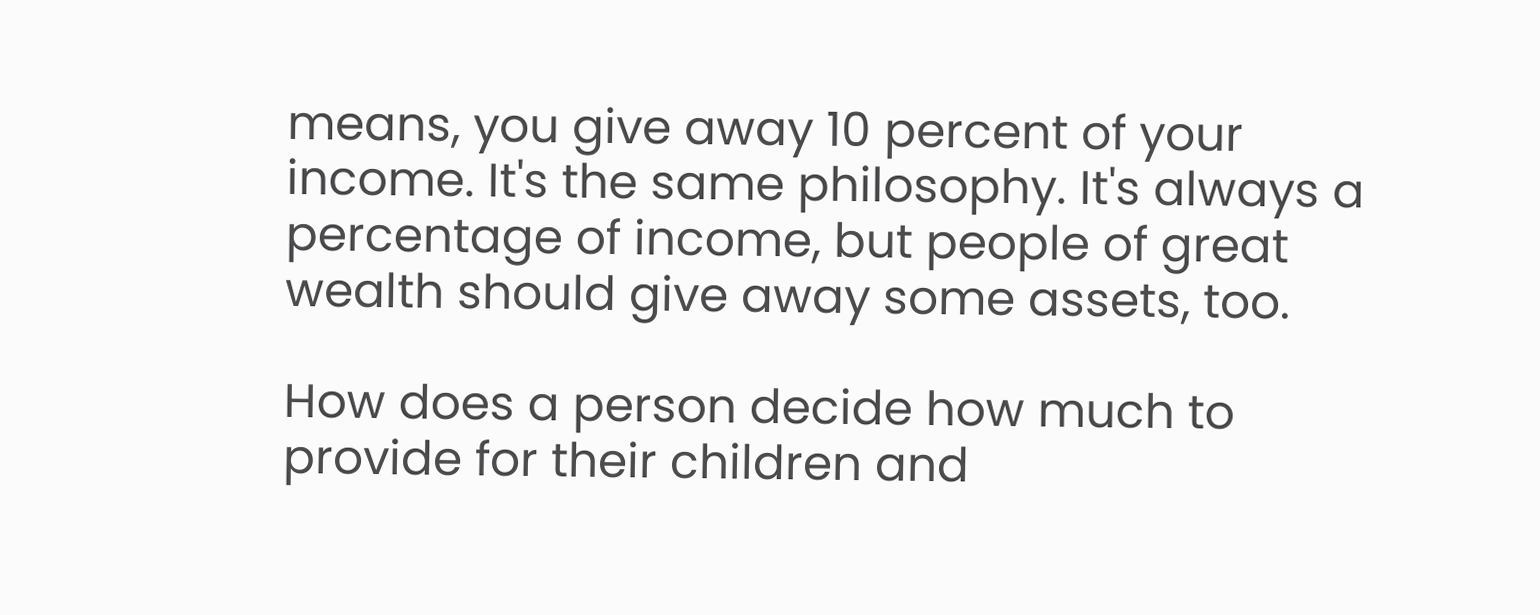means, you give away 10 percent of your income. It's the same philosophy. It's always a percentage of income, but people of great wealth should give away some assets, too.

How does a person decide how much to provide for their children and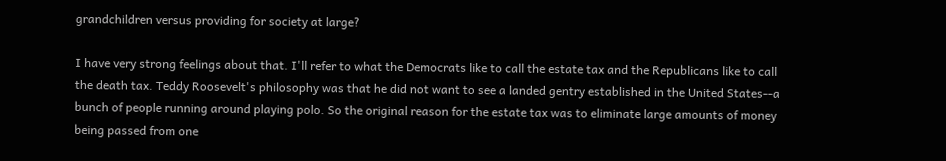grandchildren versus providing for society at large?

I have very strong feelings about that. I'll refer to what the Democrats like to call the estate tax and the Republicans like to call the death tax. Teddy Roosevelt's philosophy was that he did not want to see a landed gentry established in the United States--a bunch of people running around playing polo. So the original reason for the estate tax was to eliminate large amounts of money being passed from one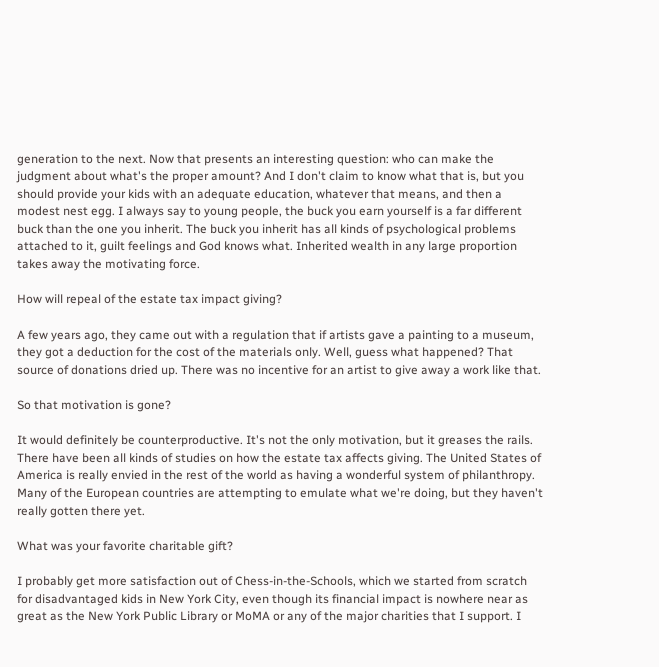generation to the next. Now that presents an interesting question: who can make the judgment about what's the proper amount? And I don't claim to know what that is, but you should provide your kids with an adequate education, whatever that means, and then a modest nest egg. I always say to young people, the buck you earn yourself is a far different buck than the one you inherit. The buck you inherit has all kinds of psychological problems attached to it, guilt feelings and God knows what. Inherited wealth in any large proportion takes away the motivating force.

How will repeal of the estate tax impact giving?

A few years ago, they came out with a regulation that if artists gave a painting to a museum, they got a deduction for the cost of the materials only. Well, guess what happened? That source of donations dried up. There was no incentive for an artist to give away a work like that.

So that motivation is gone?

It would definitely be counterproductive. It's not the only motivation, but it greases the rails. There have been all kinds of studies on how the estate tax affects giving. The United States of America is really envied in the rest of the world as having a wonderful system of philanthropy. Many of the European countries are attempting to emulate what we're doing, but they haven't really gotten there yet.

What was your favorite charitable gift?

I probably get more satisfaction out of Chess-in-the-Schools, which we started from scratch for disadvantaged kids in New York City, even though its financial impact is nowhere near as great as the New York Public Library or MoMA or any of the major charities that I support. I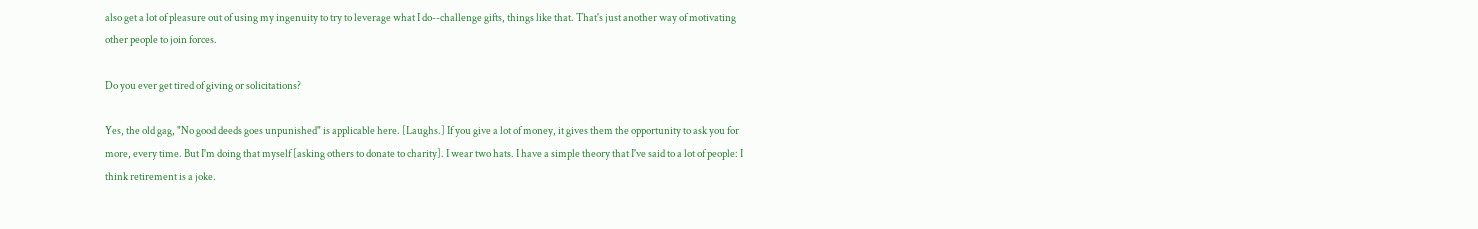also get a lot of pleasure out of using my ingenuity to try to leverage what I do--challenge gifts, things like that. That's just another way of motivating other people to join forces.

Do you ever get tired of giving or solicitations?

Yes, the old gag, "No good deeds goes unpunished" is applicable here. [Laughs.] If you give a lot of money, it gives them the opportunity to ask you for more, every time. But I'm doing that myself [asking others to donate to charity]. I wear two hats. I have a simple theory that I've said to a lot of people: I think retirement is a joke.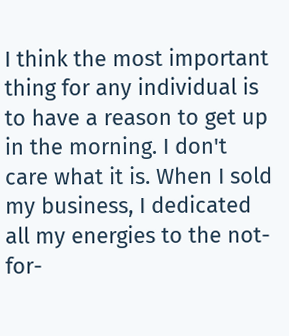I think the most important thing for any individual is to have a reason to get up in the morning. I don't care what it is. When I sold my business, I dedicated all my energies to the not-for-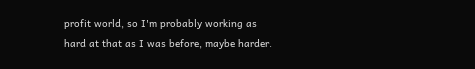profit world, so I'm probably working as hard at that as I was before, maybe harder.